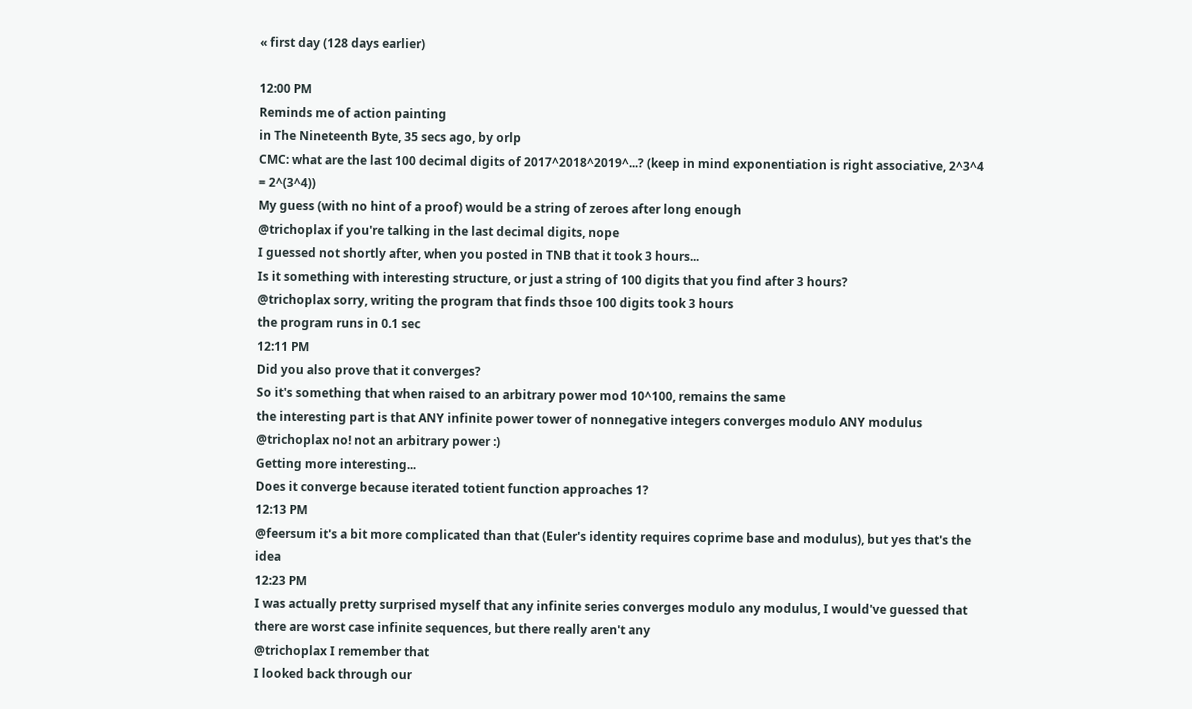« first day (128 days earlier)

12:00 PM
Reminds me of action painting
in The Nineteenth Byte, 35 secs ago, by orlp
CMC: what are the last 100 decimal digits of 2017^2018^2019^...? (keep in mind exponentiation is right associative, 2^3^4 = 2^(3^4))
My guess (with no hint of a proof) would be a string of zeroes after long enough
@trichoplax if you're talking in the last decimal digits, nope
I guessed not shortly after, when you posted in TNB that it took 3 hours...
Is it something with interesting structure, or just a string of 100 digits that you find after 3 hours?
@trichoplax sorry, writing the program that finds thsoe 100 digits took 3 hours
the program runs in 0.1 sec
12:11 PM
Did you also prove that it converges?
So it's something that when raised to an arbitrary power mod 10^100, remains the same
the interesting part is that ANY infinite power tower of nonnegative integers converges modulo ANY modulus
@trichoplax no! not an arbitrary power :)
Getting more interesting...
Does it converge because iterated totient function approaches 1?
12:13 PM
@feersum it's a bit more complicated than that (Euler's identity requires coprime base and modulus), but yes that's the idea
12:23 PM
I was actually pretty surprised myself that any infinite series converges modulo any modulus, I would've guessed that there are worst case infinite sequences, but there really aren't any
@trichoplax I remember that
I looked back through our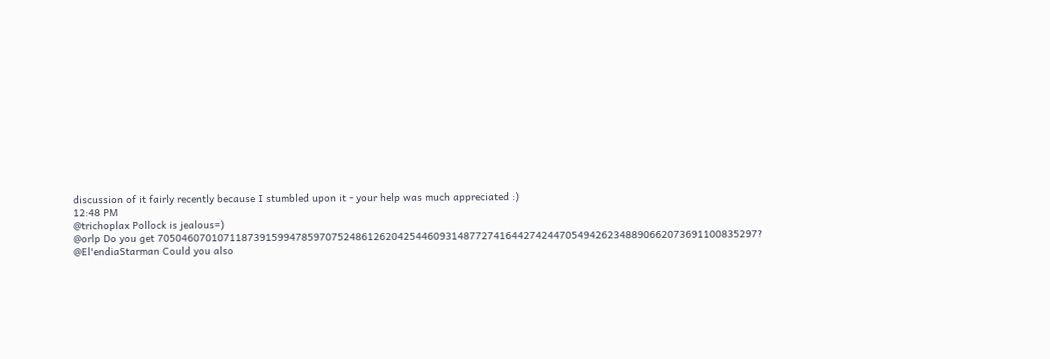discussion of it fairly recently because I stumbled upon it - your help was much appreciated :)
12:48 PM
@trichoplax Pollock is jealous=)
@orlp Do you get 7050460701071187391599478597075248612620425446093148772741644274244705494262348890662073691100835297?
@El'endiaStarman Could you also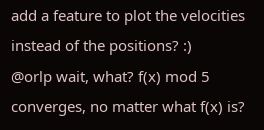add a feature to plot the velocities instead of the positions? :)
@orlp wait, what? f(x) mod 5 converges, no matter what f(x) is?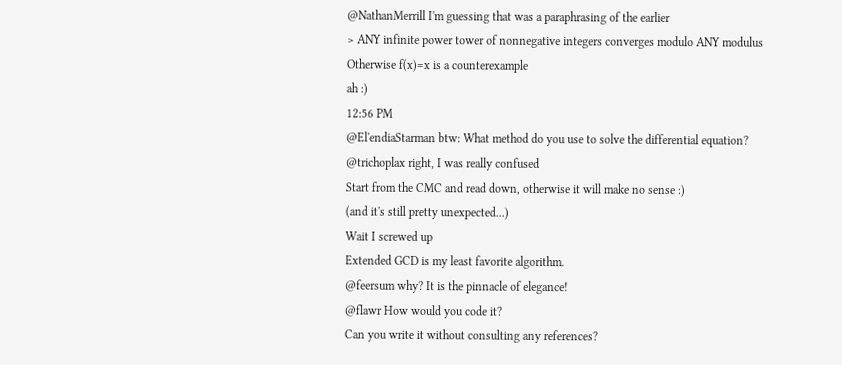@NathanMerrill I'm guessing that was a paraphrasing of the earlier
> ANY infinite power tower of nonnegative integers converges modulo ANY modulus
Otherwise f(x)=x is a counterexample
ah :)
12:56 PM
@El'endiaStarman btw: What method do you use to solve the differential equation?
@trichoplax right, I was really confused
Start from the CMC and read down, otherwise it will make no sense :)
(and it's still pretty unexpected...)
Wait I screwed up
Extended GCD is my least favorite algorithm.
@feersum why? It is the pinnacle of elegance!
@flawr How would you code it?
Can you write it without consulting any references?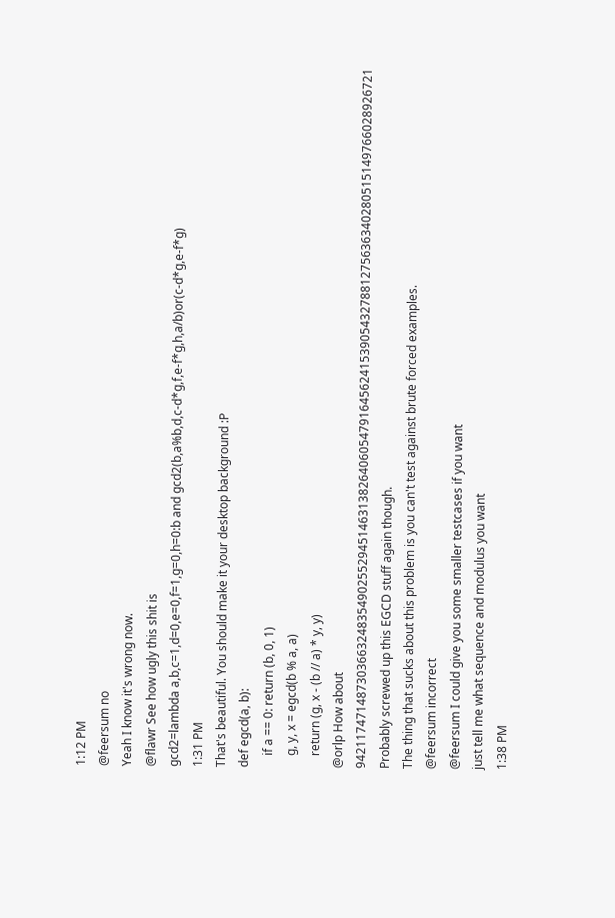1:12 PM
@feersum no
Yeah I know it's wrong now.
@flawr See how ugly this shit is
gcd2=lambda a,b,c=1,d=0,e=0,f=1,g=0,h=0:b and gcd2(b,a%b,d,c-d*g,f,e-f*g,h,a/b)or(c-d*g,e-f*g)
1:31 PM
That's beautiful. You should make it your desktop background :P
def egcd(a, b):
    if a == 0: return (b, 0, 1)
    g, y, x = egcd(b % a, a)
    return (g, x - (b // a) * y, y)
@orlp How about 9421174714873036632483549025529451463138264060547916456241539054327881275636340280515149766028926721
Probably screwed up this EGCD stuff again though.
The thing that sucks about this problem is you can't test against brute forced examples.
@feersum incorrect
@feersum I could give you some smaller testcases if you want
just tell me what sequence and modulus you want
1:38 PM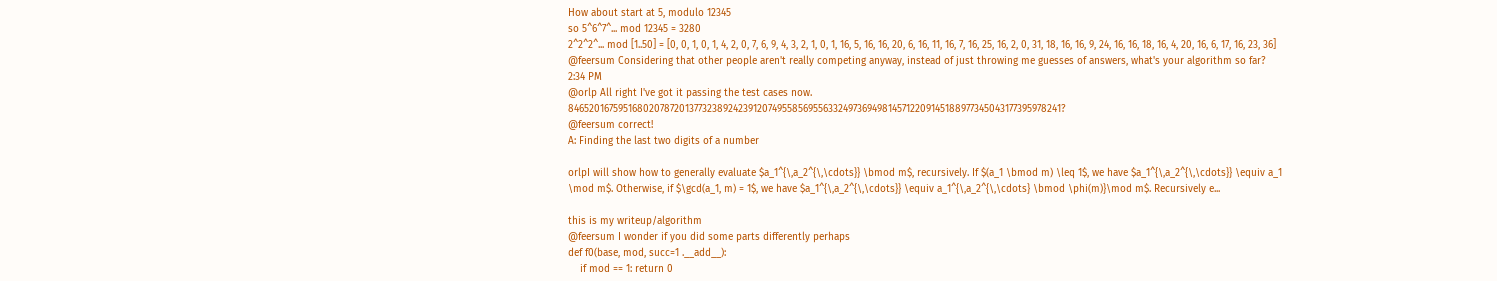How about start at 5, modulo 12345
so 5^6^7^... mod 12345 = 3280
2^2^2^... mod [1..50] = [0, 0, 1, 0, 1, 4, 2, 0, 7, 6, 9, 4, 3, 2, 1, 0, 1, 16, 5, 16, 16, 20, 6, 16, 11, 16, 7, 16, 25, 16, 2, 0, 31, 18, 16, 16, 9, 24, 16, 16, 18, 16, 4, 20, 16, 6, 17, 16, 23, 36]
@feersum Considering that other people aren't really competing anyway, instead of just throwing me guesses of answers, what's your algorithm so far?
2:34 PM
@orlp All right I've got it passing the test cases now. 8465201675951680207872013773238924239120749558569556332497369498145712209145188977345043177395978241?
@feersum correct!
A: Finding the last two digits of a number

orlpI will show how to generally evaluate $a_1^{\,a_2^{\,\cdots}} \bmod m$, recursively. If $(a_1 \bmod m) \leq 1$, we have $a_1^{\,a_2^{\,\cdots}} \equiv a_1 \mod m$. Otherwise, if $\gcd(a_1, m) = 1$, we have $a_1^{\,a_2^{\,\cdots}} \equiv a_1^{\,a_2^{\,\cdots} \bmod \phi(m)}\mod m$. Recursively e...

this is my writeup/algorithm
@feersum I wonder if you did some parts differently perhaps
def f0(base, mod, succ=1 .__add__):
    if mod == 1: return 0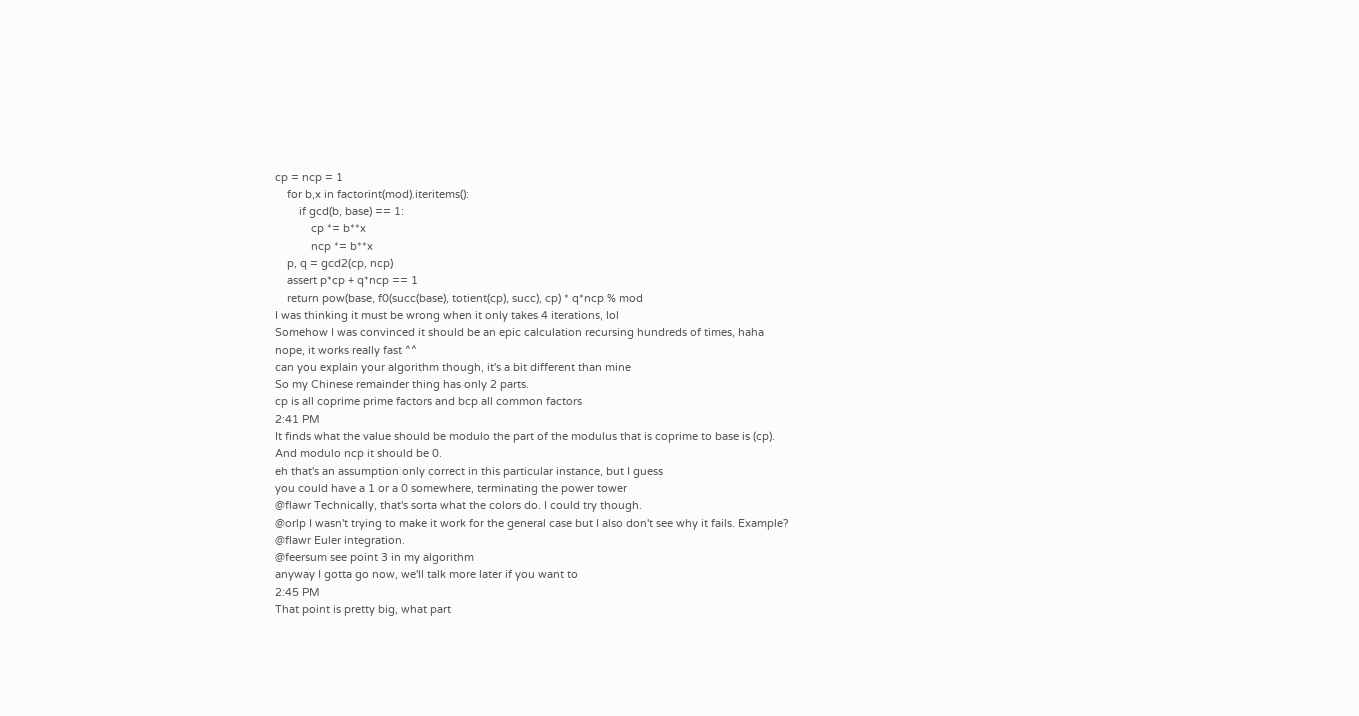cp = ncp = 1
    for b,x in factorint(mod).iteritems():
        if gcd(b, base) == 1:
            cp *= b**x
            ncp *= b**x
    p, q = gcd2(cp, ncp)
    assert p*cp + q*ncp == 1
    return pow(base, f0(succ(base), totient(cp), succ), cp) * q*ncp % mod
I was thinking it must be wrong when it only takes 4 iterations, lol
Somehow I was convinced it should be an epic calculation recursing hundreds of times, haha
nope, it works really fast ^^
can you explain your algorithm though, it's a bit different than mine
So my Chinese remainder thing has only 2 parts.
cp is all coprime prime factors and bcp all common factors
2:41 PM
It finds what the value should be modulo the part of the modulus that is coprime to base is (cp).
And modulo ncp it should be 0.
eh that's an assumption only correct in this particular instance, but I guess
you could have a 1 or a 0 somewhere, terminating the power tower
@flawr Technically, that's sorta what the colors do. I could try though.
@orlp I wasn't trying to make it work for the general case but I also don't see why it fails. Example?
@flawr Euler integration.
@feersum see point 3 in my algorithm
anyway I gotta go now, we'll talk more later if you want to
2:45 PM
That point is pretty big, what part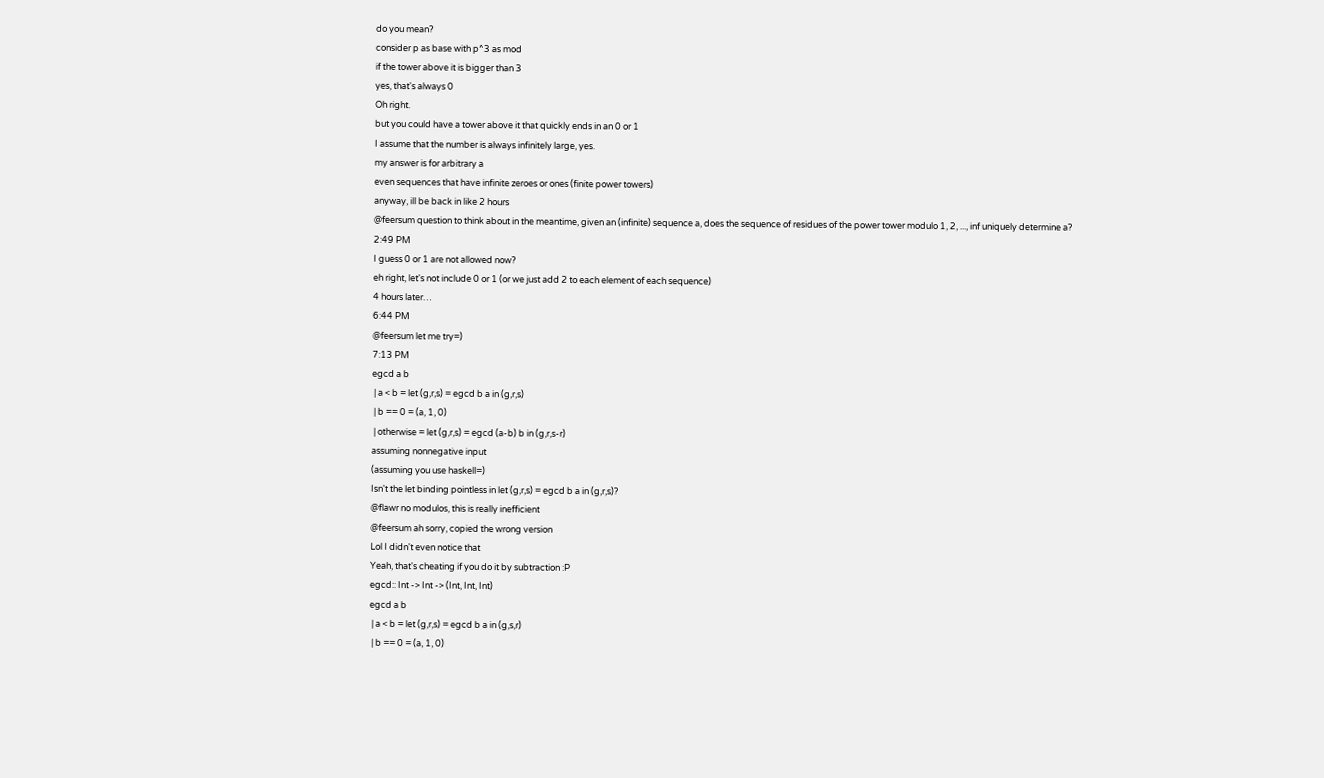do you mean?
consider p as base with p^3 as mod
if the tower above it is bigger than 3
yes, that's always 0
Oh right.
but you could have a tower above it that quickly ends in an 0 or 1
I assume that the number is always infinitely large, yes.
my answer is for arbitrary a
even sequences that have infinite zeroes or ones (finite power towers)
anyway, ill be back in like 2 hours
@feersum question to think about in the meantime, given an (infinite) sequence a, does the sequence of residues of the power tower modulo 1, 2, ..., inf uniquely determine a?
2:49 PM
I guess 0 or 1 are not allowed now?
eh right, let's not include 0 or 1 (or we just add 2 to each element of each sequence)
4 hours later…
6:44 PM
@feersum let me try=)
7:13 PM
egcd a b
 | a < b = let (g,r,s) = egcd b a in (g,r,s)
 | b == 0 = (a, 1, 0)
 | otherwise = let (g,r,s) = egcd (a-b) b in (g,r,s-r)
assuming nonnegative input
(assuming you use haskell=)
Isn't the let binding pointless in let (g,r,s) = egcd b a in (g,r,s)?
@flawr no modulos, this is really inefficient
@feersum ah sorry, copied the wrong version
Lol I didn't even notice that
Yeah, that's cheating if you do it by subtraction :P
egcd:: Int -> Int -> (Int, Int, Int)
egcd a b
 | a < b = let (g,r,s) = egcd b a in (g,s,r)
 | b == 0 = (a, 1, 0)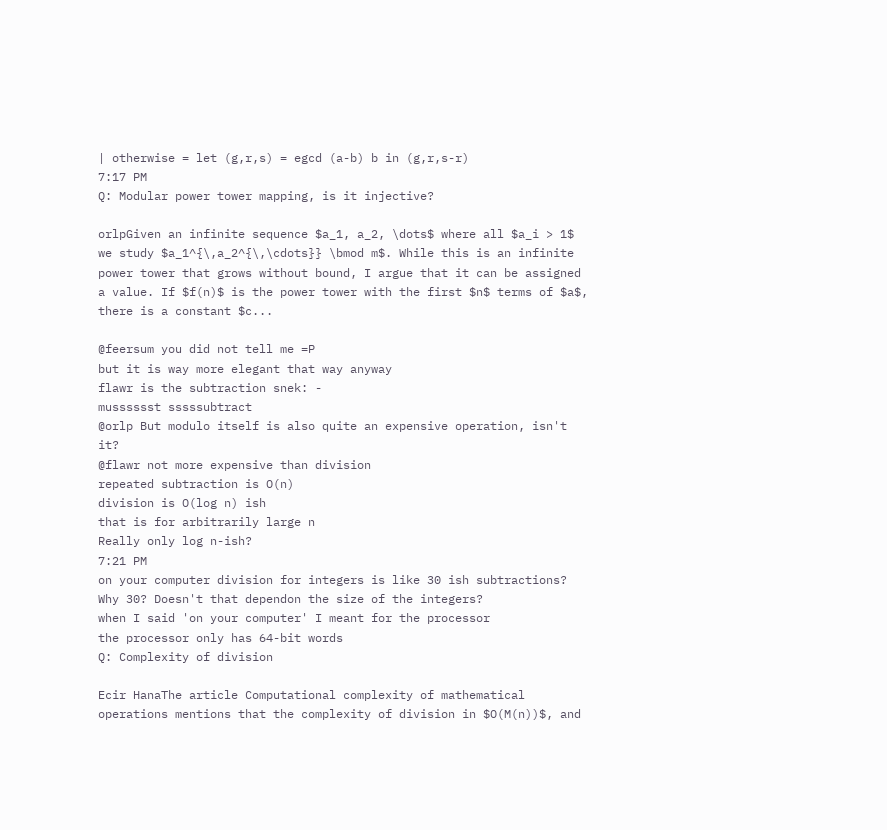| otherwise = let (g,r,s) = egcd (a-b) b in (g,r,s-r)
7:17 PM
Q: Modular power tower mapping, is it injective?

orlpGiven an infinite sequence $a_1, a_2, \dots$ where all $a_i > 1$ we study $a_1^{\,a_2^{\,\cdots}} \bmod m$. While this is an infinite power tower that grows without bound, I argue that it can be assigned a value. If $f(n)$ is the power tower with the first $n$ terms of $a$, there is a constant $c...

@feersum you did not tell me =P
but it is way more elegant that way anyway
flawr is the subtraction snek: -
musssssst sssssubtract
@orlp But modulo itself is also quite an expensive operation, isn't it?
@flawr not more expensive than division
repeated subtraction is O(n)
division is O(log n) ish
that is for arbitrarily large n
Really only log n-ish?
7:21 PM
on your computer division for integers is like 30 ish subtractions?
Why 30? Doesn't that dependon the size of the integers?
when I said 'on your computer' I meant for the processor
the processor only has 64-bit words
Q: Complexity of division

Ecir HanaThe article Computational complexity of mathematical operations mentions that the complexity of division in $O(M(n))$, and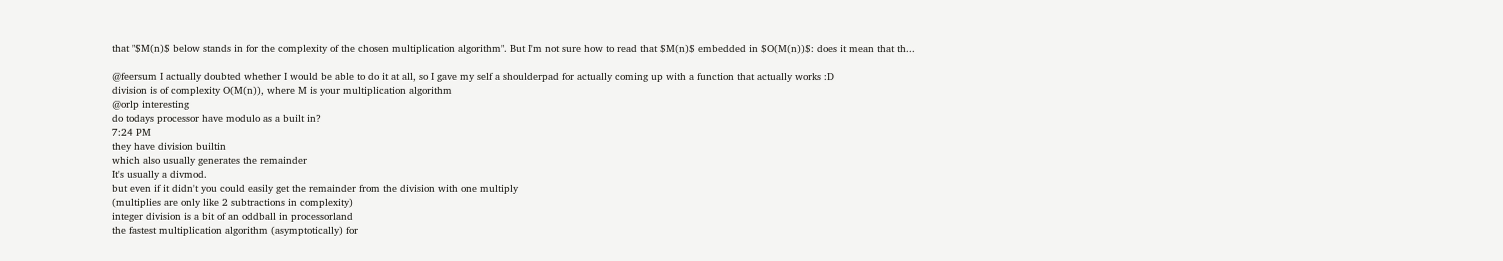that "$M(n)$ below stands in for the complexity of the chosen multiplication algorithm". But I'm not sure how to read that $M(n)$ embedded in $O(M(n))$: does it mean that th...

@feersum I actually doubted whether I would be able to do it at all, so I gave my self a shoulderpad for actually coming up with a function that actually works :D
division is of complexity O(M(n)), where M is your multiplication algorithm
@orlp interesting
do todays processor have modulo as a built in?
7:24 PM
they have division builtin
which also usually generates the remainder
It's usually a divmod.
but even if it didn't you could easily get the remainder from the division with one multiply
(multiplies are only like 2 subtractions in complexity)
integer division is a bit of an oddball in processorland
the fastest multiplication algorithm (asymptotically) for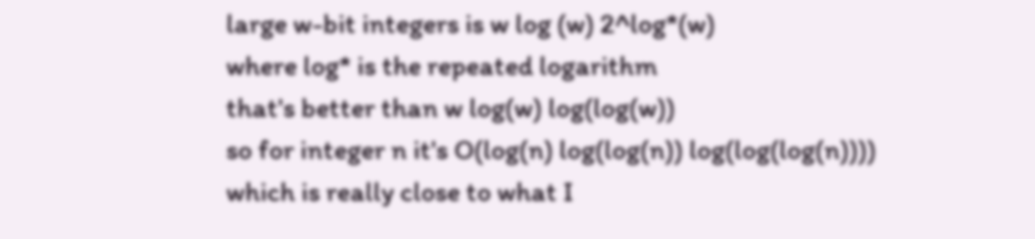large w-bit integers is w log (w) 2^log*(w)
where log* is the repeated logarithm
that's better than w log(w) log(log(w))
so for integer n it's O(log(n) log(log(n)) log(log(log(n))))
which is really close to what I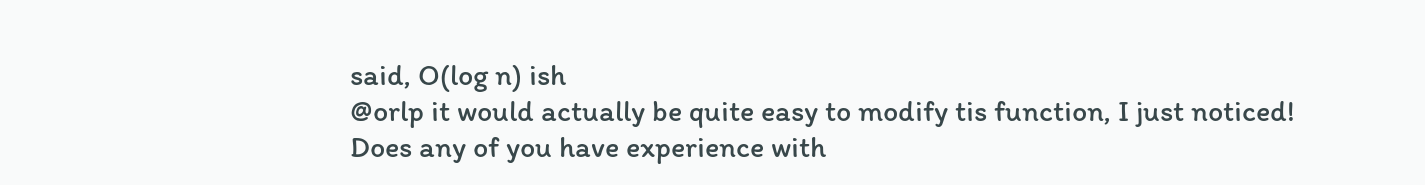said, O(log n) ish
@orlp it would actually be quite easy to modify tis function, I just noticed!
Does any of you have experience with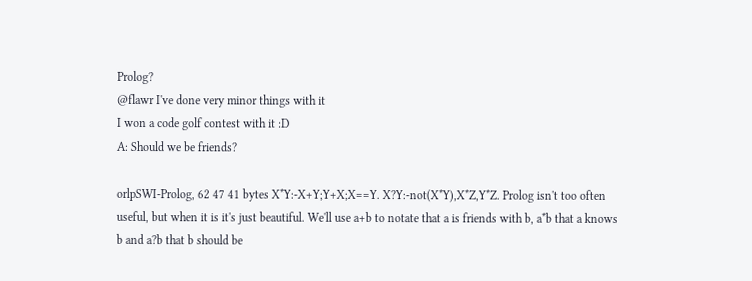Prolog?
@flawr I've done very minor things with it
I won a code golf contest with it :D
A: Should we be friends?

orlpSWI-Prolog, 62 47 41 bytes X*Y:-X+Y;Y+X;X==Y. X?Y:-not(X*Y),X*Z,Y*Z. Prolog isn't too often useful, but when it is it's just beautiful. We'll use a+b to notate that a is friends with b, a*b that a knows b and a?b that b should be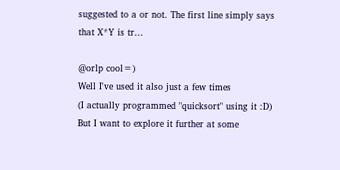suggested to a or not. The first line simply says that X*Y is tr...

@orlp cool=)
Well I've used it also just a few times
(I actually programmed "quicksort" using it :D)
But I want to explore it further at some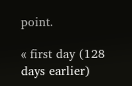point.

« first day (128 days earlier)